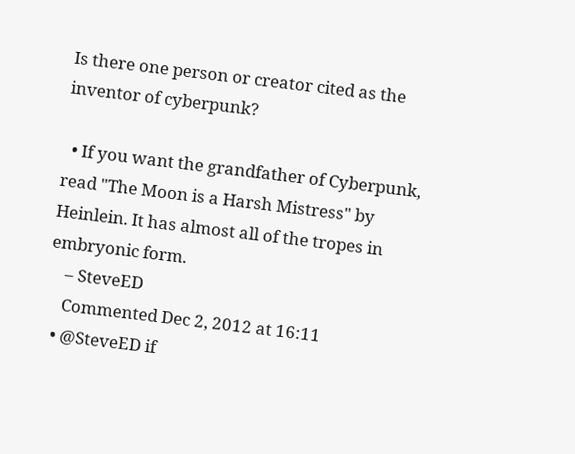Is there one person or creator cited as the inventor of cyberpunk?

  • If you want the grandfather of Cyberpunk, read "The Moon is a Harsh Mistress" by Heinlein. It has almost all of the tropes in embryonic form.
    – SteveED
    Commented Dec 2, 2012 at 16:11
  • @SteveED if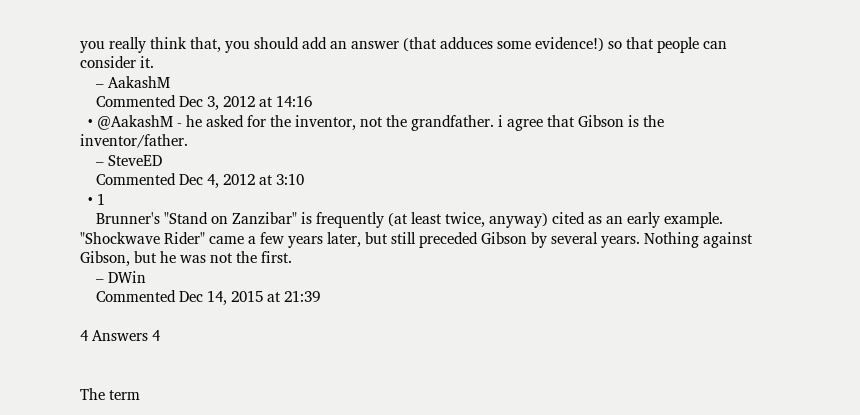you really think that, you should add an answer (that adduces some evidence!) so that people can consider it.
    – AakashM
    Commented Dec 3, 2012 at 14:16
  • @AakashM - he asked for the inventor, not the grandfather. i agree that Gibson is the inventor/father.
    – SteveED
    Commented Dec 4, 2012 at 3:10
  • 1
    Brunner's "Stand on Zanzibar" is frequently (at least twice, anyway) cited as an early example. "Shockwave Rider" came a few years later, but still preceded Gibson by several years. Nothing against Gibson, but he was not the first.
    – DWin
    Commented Dec 14, 2015 at 21:39

4 Answers 4


The term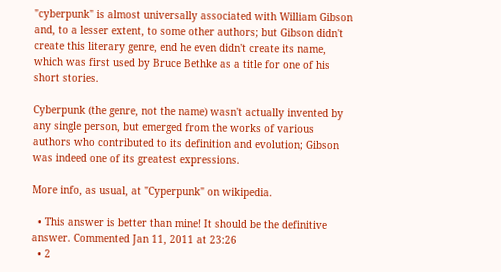"cyberpunk" is almost universally associated with William Gibson and, to a lesser extent, to some other authors; but Gibson didn't create this literary genre, end he even didn't create its name, which was first used by Bruce Bethke as a title for one of his short stories.

Cyberpunk (the genre, not the name) wasn't actually invented by any single person, but emerged from the works of various authors who contributed to its definition and evolution; Gibson was indeed one of its greatest expressions.

More info, as usual, at "Cyperpunk" on wikipedia.

  • This answer is better than mine! It should be the definitive answer. Commented Jan 11, 2011 at 23:26
  • 2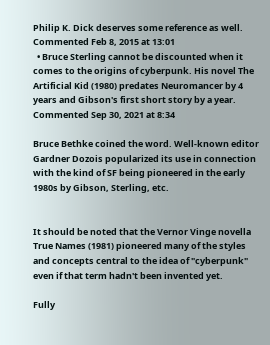Philip K. Dick deserves some reference as well. Commented Feb 8, 2015 at 13:01
  • Bruce Sterling cannot be discounted when it comes to the origins of cyberpunk. His novel The Artificial Kid (1980) predates Neuromancer by 4 years and Gibson's first short story by a year. Commented Sep 30, 2021 at 8:34

Bruce Bethke coined the word. Well-known editor Gardner Dozois popularized its use in connection with the kind of SF being pioneered in the early 1980s by Gibson, Sterling, etc.


It should be noted that the Vernor Vinge novella True Names (1981) pioneered many of the styles and concepts central to the idea of "cyberpunk" even if that term hadn't been invented yet.

Fully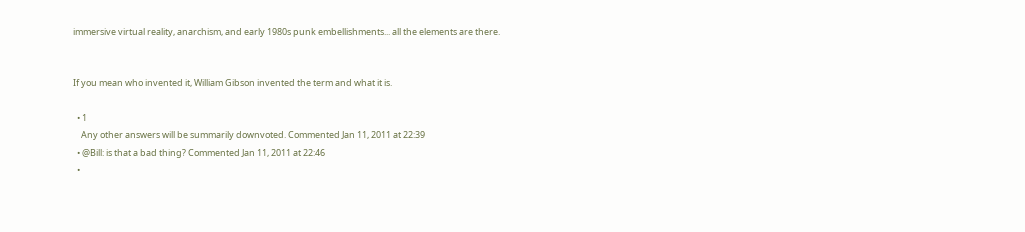immersive virtual reality, anarchism, and early 1980s punk embellishments... all the elements are there.


If you mean who invented it, William Gibson invented the term and what it is.

  • 1
    Any other answers will be summarily downvoted. Commented Jan 11, 2011 at 22:39
  • @Bill: is that a bad thing? Commented Jan 11, 2011 at 22:46
  •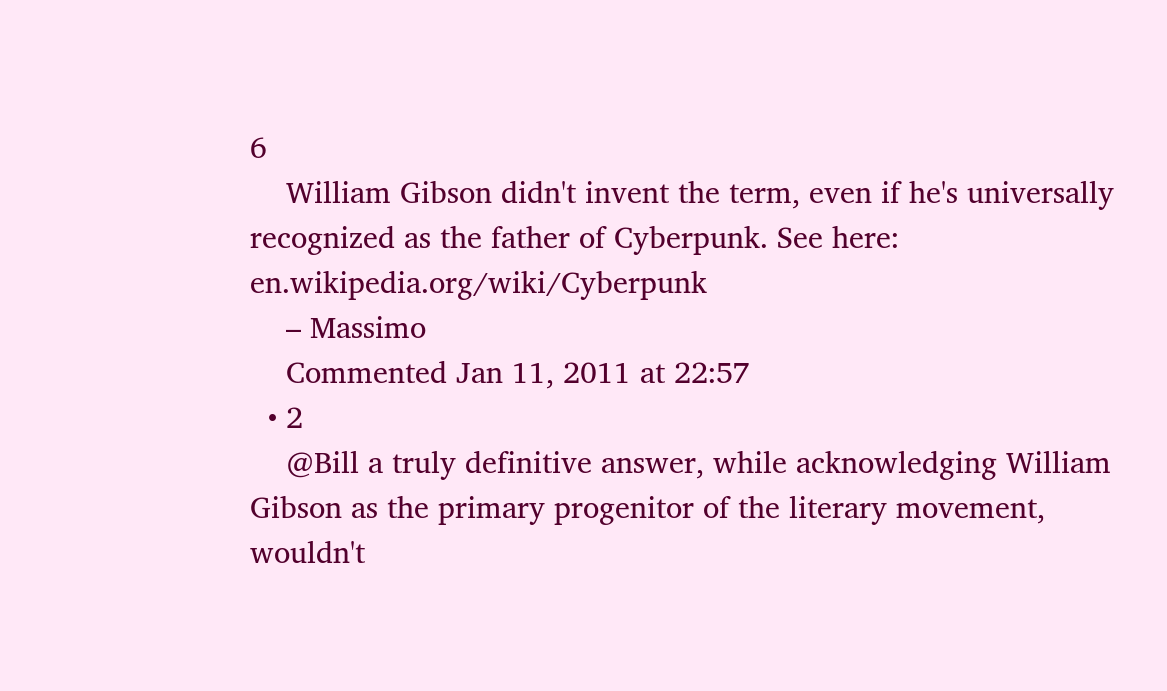6
    William Gibson didn't invent the term, even if he's universally recognized as the father of Cyberpunk. See here: en.wikipedia.org/wiki/Cyberpunk
    – Massimo
    Commented Jan 11, 2011 at 22:57
  • 2
    @Bill a truly definitive answer, while acknowledging William Gibson as the primary progenitor of the literary movement, wouldn't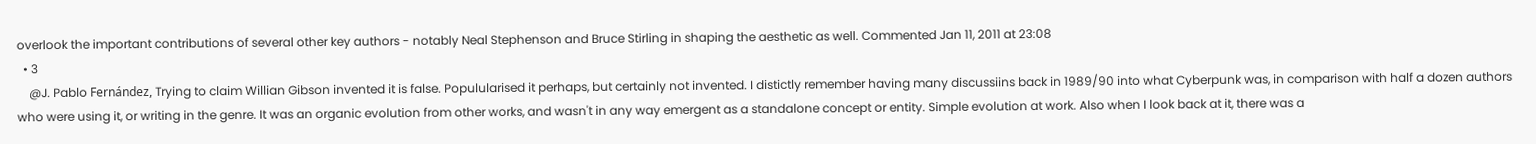overlook the important contributions of several other key authors - notably Neal Stephenson and Bruce Stirling in shaping the aesthetic as well. Commented Jan 11, 2011 at 23:08
  • 3
    @J. Pablo Fernández, Trying to claim Willian Gibson invented it is false. Populularised it perhaps, but certainly not invented. I distictly remember having many discussiins back in 1989/90 into what Cyberpunk was, in comparison with half a dozen authors who were using it, or writing in the genre. It was an organic evolution from other works, and wasn't in any way emergent as a standalone concept or entity. Simple evolution at work. Also when I look back at it, there was a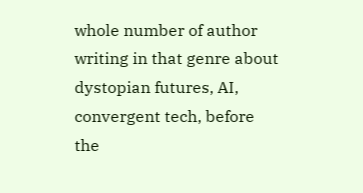whole number of author writing in that genre about dystopian futures, AI, convergent tech, before the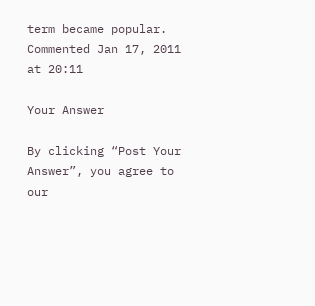term became popular. Commented Jan 17, 2011 at 20:11

Your Answer

By clicking “Post Your Answer”, you agree to our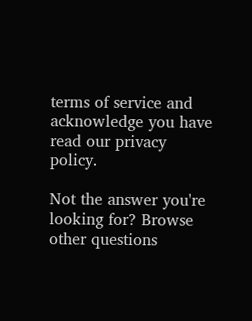terms of service and acknowledge you have read our privacy policy.

Not the answer you're looking for? Browse other questions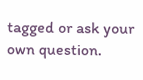tagged or ask your own question.